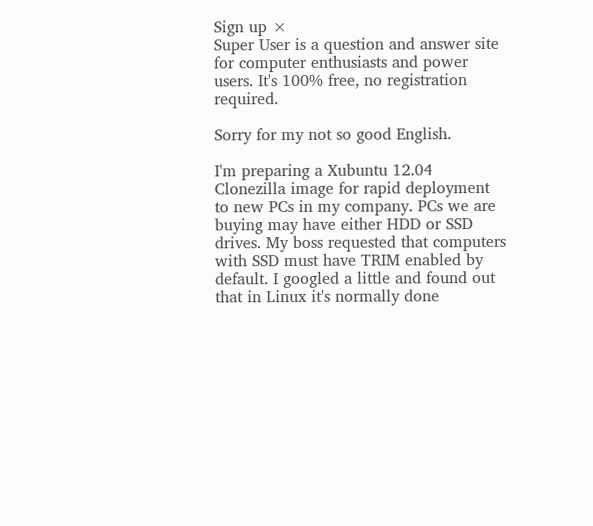Sign up ×
Super User is a question and answer site for computer enthusiasts and power users. It's 100% free, no registration required.

Sorry for my not so good English.

I'm preparing a Xubuntu 12.04 Clonezilla image for rapid deployment to new PCs in my company. PCs we are buying may have either HDD or SSD drives. My boss requested that computers with SSD must have TRIM enabled by default. I googled a little and found out that in Linux it's normally done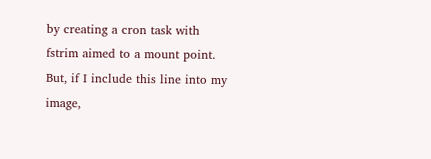by creating a cron task with fstrim aimed to a mount point. But, if I include this line into my image,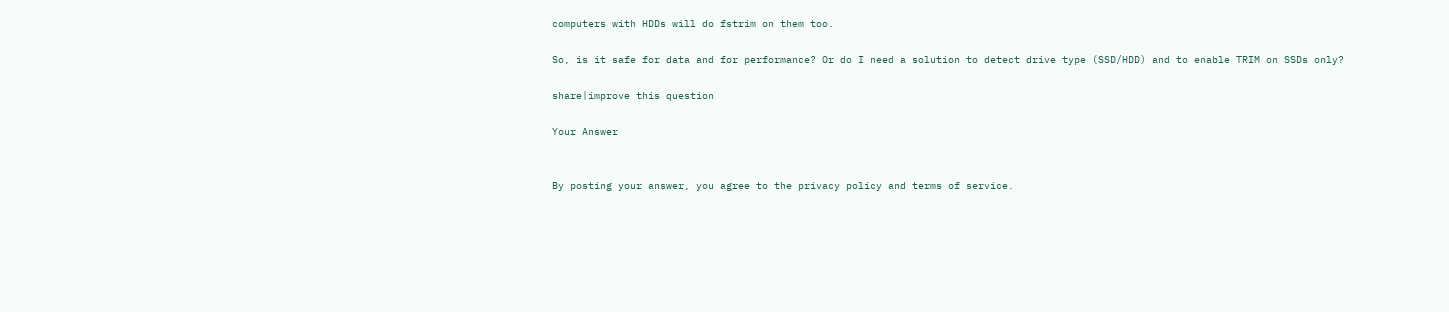computers with HDDs will do fstrim on them too.

So, is it safe for data and for performance? Or do I need a solution to detect drive type (SSD/HDD) and to enable TRIM on SSDs only?

share|improve this question

Your Answer


By posting your answer, you agree to the privacy policy and terms of service.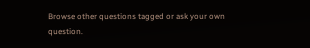Browse other questions tagged or ask your own question.